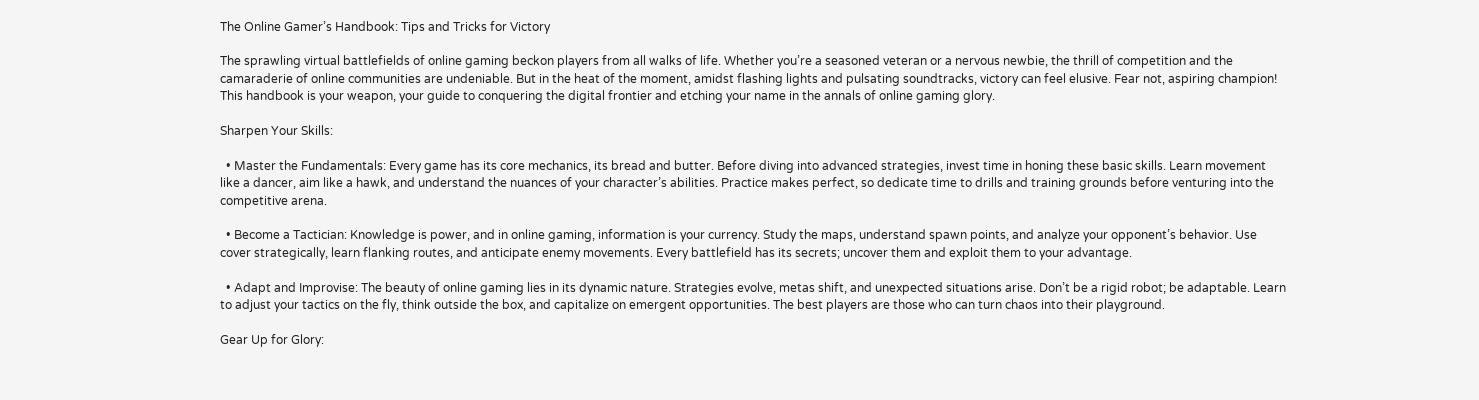The Online Gamer’s Handbook: Tips and Tricks for Victory

The sprawling virtual battlefields of online gaming beckon players from all walks of life. Whether you’re a seasoned veteran or a nervous newbie, the thrill of competition and the camaraderie of online communities are undeniable. But in the heat of the moment, amidst flashing lights and pulsating soundtracks, victory can feel elusive. Fear not, aspiring champion! This handbook is your weapon, your guide to conquering the digital frontier and etching your name in the annals of online gaming glory.

Sharpen Your Skills:

  • Master the Fundamentals: Every game has its core mechanics, its bread and butter. Before diving into advanced strategies, invest time in honing these basic skills. Learn movement like a dancer, aim like a hawk, and understand the nuances of your character’s abilities. Practice makes perfect, so dedicate time to drills and training grounds before venturing into the competitive arena.

  • Become a Tactician: Knowledge is power, and in online gaming, information is your currency. Study the maps, understand spawn points, and analyze your opponent’s behavior. Use cover strategically, learn flanking routes, and anticipate enemy movements. Every battlefield has its secrets; uncover them and exploit them to your advantage.

  • Adapt and Improvise: The beauty of online gaming lies in its dynamic nature. Strategies evolve, metas shift, and unexpected situations arise. Don’t be a rigid robot; be adaptable. Learn to adjust your tactics on the fly, think outside the box, and capitalize on emergent opportunities. The best players are those who can turn chaos into their playground.

Gear Up for Glory: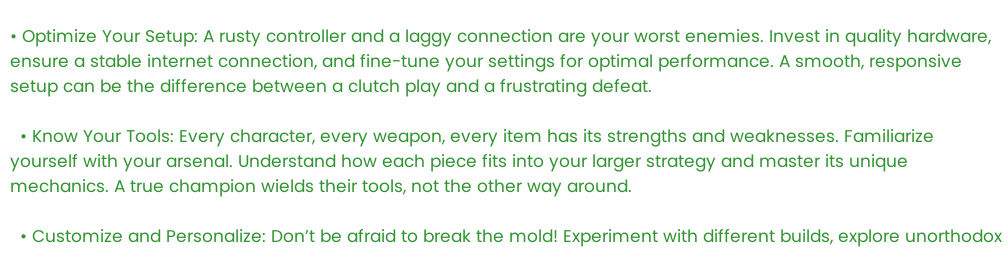• Optimize Your Setup: A rusty controller and a laggy connection are your worst enemies. Invest in quality hardware, ensure a stable internet connection, and fine-tune your settings for optimal performance. A smooth, responsive setup can be the difference between a clutch play and a frustrating defeat.

  • Know Your Tools: Every character, every weapon, every item has its strengths and weaknesses. Familiarize yourself with your arsenal. Understand how each piece fits into your larger strategy and master its unique mechanics. A true champion wields their tools, not the other way around.

  • Customize and Personalize: Don’t be afraid to break the mold! Experiment with different builds, explore unorthodox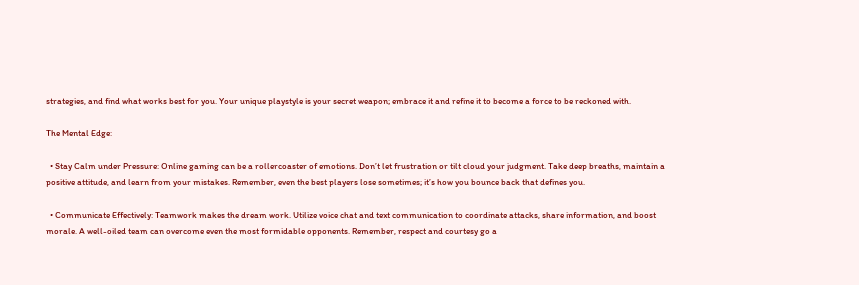strategies, and find what works best for you. Your unique playstyle is your secret weapon; embrace it and refine it to become a force to be reckoned with.

The Mental Edge:

  • Stay Calm under Pressure: Online gaming can be a rollercoaster of emotions. Don’t let frustration or tilt cloud your judgment. Take deep breaths, maintain a positive attitude, and learn from your mistakes. Remember, even the best players lose sometimes; it’s how you bounce back that defines you.

  • Communicate Effectively: Teamwork makes the dream work. Utilize voice chat and text communication to coordinate attacks, share information, and boost morale. A well-oiled team can overcome even the most formidable opponents. Remember, respect and courtesy go a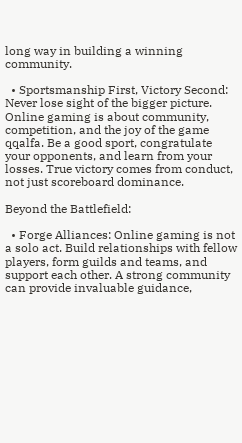long way in building a winning community.

  • Sportsmanship First, Victory Second: Never lose sight of the bigger picture. Online gaming is about community, competition, and the joy of the game qqalfa. Be a good sport, congratulate your opponents, and learn from your losses. True victory comes from conduct, not just scoreboard dominance.

Beyond the Battlefield:

  • Forge Alliances: Online gaming is not a solo act. Build relationships with fellow players, form guilds and teams, and support each other. A strong community can provide invaluable guidance,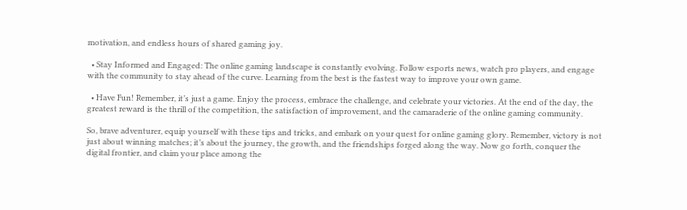motivation, and endless hours of shared gaming joy.

  • Stay Informed and Engaged: The online gaming landscape is constantly evolving. Follow esports news, watch pro players, and engage with the community to stay ahead of the curve. Learning from the best is the fastest way to improve your own game.

  • Have Fun! Remember, it’s just a game. Enjoy the process, embrace the challenge, and celebrate your victories. At the end of the day, the greatest reward is the thrill of the competition, the satisfaction of improvement, and the camaraderie of the online gaming community.

So, brave adventurer, equip yourself with these tips and tricks, and embark on your quest for online gaming glory. Remember, victory is not just about winning matches; it’s about the journey, the growth, and the friendships forged along the way. Now go forth, conquer the digital frontier, and claim your place among the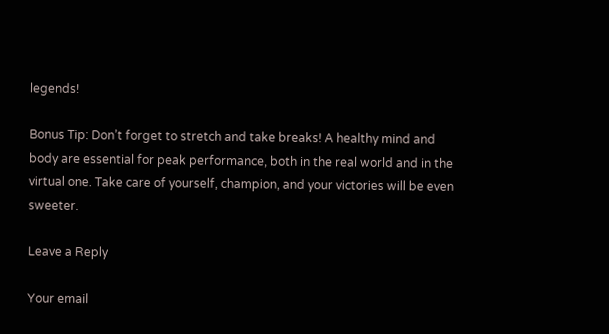legends!

Bonus Tip: Don’t forget to stretch and take breaks! A healthy mind and body are essential for peak performance, both in the real world and in the virtual one. Take care of yourself, champion, and your victories will be even sweeter.

Leave a Reply

Your email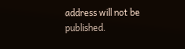address will not be published.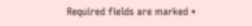Required fields are marked *